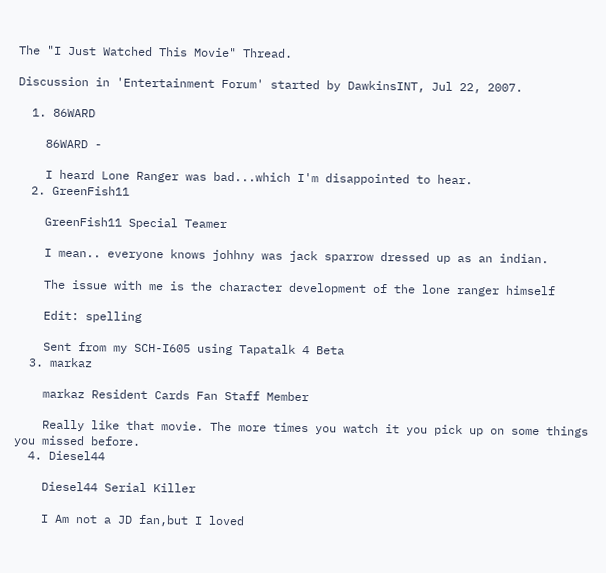The "I Just Watched This Movie" Thread.

Discussion in 'Entertainment Forum' started by DawkinsINT, Jul 22, 2007.

  1. 86WARD

    86WARD -

    I heard Lone Ranger was bad...which I'm disappointed to hear.
  2. GreenFish11

    GreenFish11 Special Teamer

    I mean.. everyone knows johhny was jack sparrow dressed up as an indian.

    The issue with me is the character development of the lone ranger himself

    Edit: spelling

    Sent from my SCH-I605 using Tapatalk 4 Beta
  3. markaz

    markaz Resident Cards Fan Staff Member

    Really like that movie. The more times you watch it you pick up on some things you missed before.
  4. Diesel44

    Diesel44 Serial Killer

    I Am not a JD fan,but I loved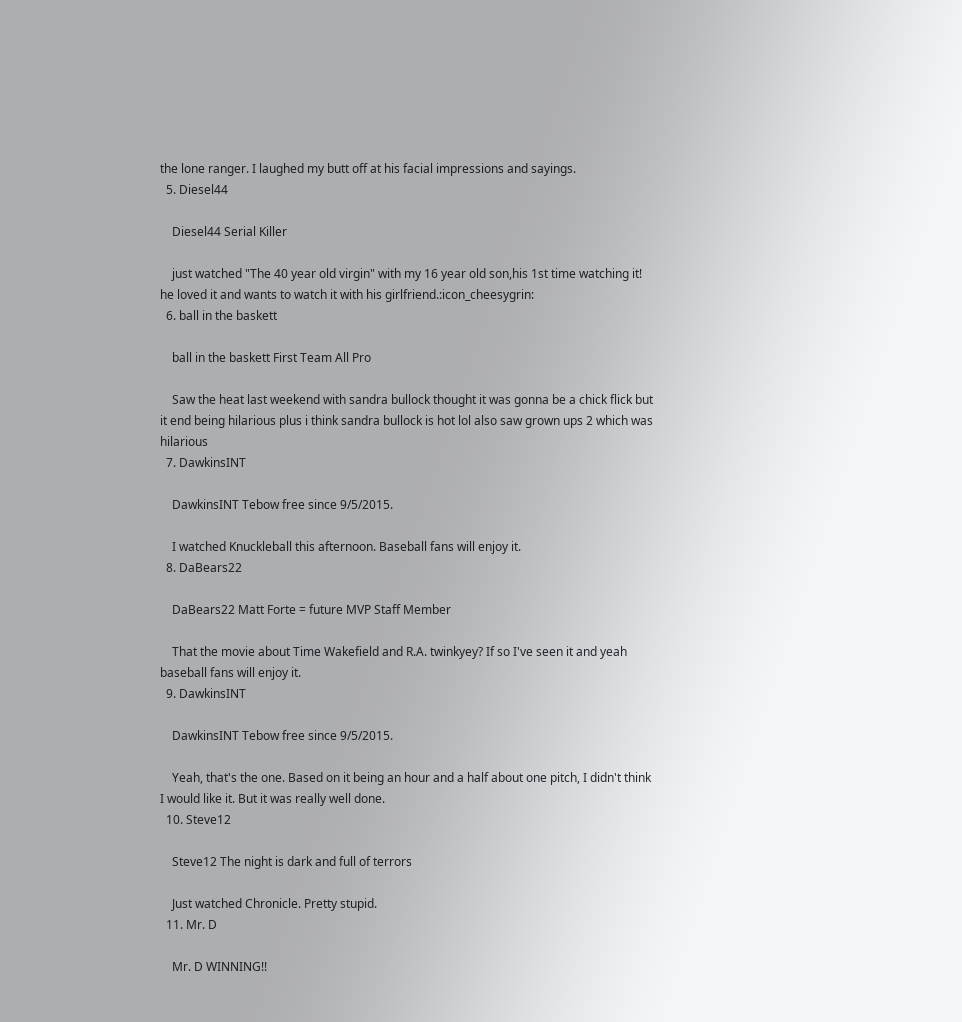the lone ranger. I laughed my butt off at his facial impressions and sayings.
  5. Diesel44

    Diesel44 Serial Killer

    just watched "The 40 year old virgin" with my 16 year old son,his 1st time watching it! he loved it and wants to watch it with his girlfriend.:icon_cheesygrin:
  6. ball in the baskett

    ball in the baskett First Team All Pro

    Saw the heat last weekend with sandra bullock thought it was gonna be a chick flick but it end being hilarious plus i think sandra bullock is hot lol also saw grown ups 2 which was hilarious
  7. DawkinsINT

    DawkinsINT Tebow free since 9/5/2015.

    I watched Knuckleball this afternoon. Baseball fans will enjoy it.
  8. DaBears22

    DaBears22 Matt Forte = future MVP Staff Member

    That the movie about Time Wakefield and R.A. twinkyey? If so I've seen it and yeah baseball fans will enjoy it.
  9. DawkinsINT

    DawkinsINT Tebow free since 9/5/2015.

    Yeah, that's the one. Based on it being an hour and a half about one pitch, I didn't think I would like it. But it was really well done.
  10. Steve12

    Steve12 The night is dark and full of terrors

    Just watched Chronicle. Pretty stupid.
  11. Mr. D

    Mr. D WINNING!!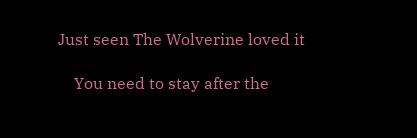Just seen The Wolverine loved it

    You need to stay after the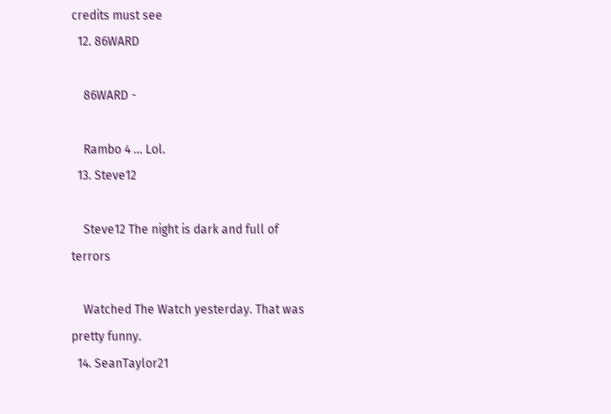credits must see
  12. 86WARD

    86WARD -

    Rambo 4 ... Lol.
  13. Steve12

    Steve12 The night is dark and full of terrors

    Watched The Watch yesterday. That was pretty funny.
  14. SeanTaylor21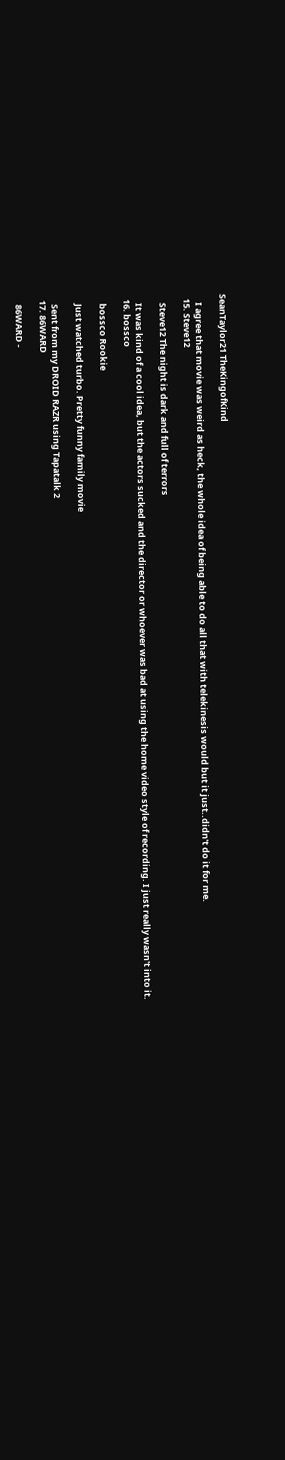SeanTaylor21 TheKingofKind

    I agree that movie was weird as heck, the whole idea of being able to do all that with telekinesis would but it just..didn't do it for me.
  15. Steve12

    Steve12 The night is dark and full of terrors

    It was kind of a cool idea, but the actors sucked and the director or whoever was bad at using the home video style of recording. I just really wasn't into it.
  16. bossco

    bossco Rookie

    Just watched turbo. Pretty funny family movie

    Sent from my DROID RAZR using Tapatalk 2
  17. 86WARD

    86WARD -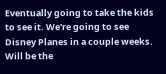Eventually going to take the kids to see it. We're going to see Disney Planes in a couple weeks. Will be the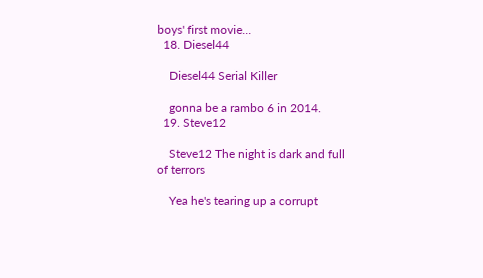boys' first movie...
  18. Diesel44

    Diesel44 Serial Killer

    gonna be a rambo 6 in 2014.
  19. Steve12

    Steve12 The night is dark and full of terrors

    Yea he's tearing up a corrupt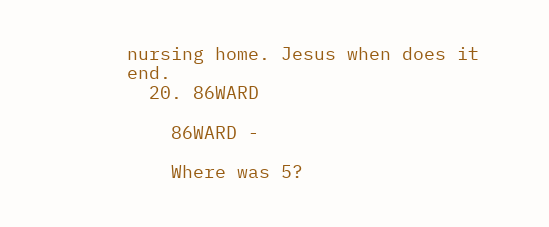nursing home. Jesus when does it end.
  20. 86WARD

    86WARD -

    Where was 5?